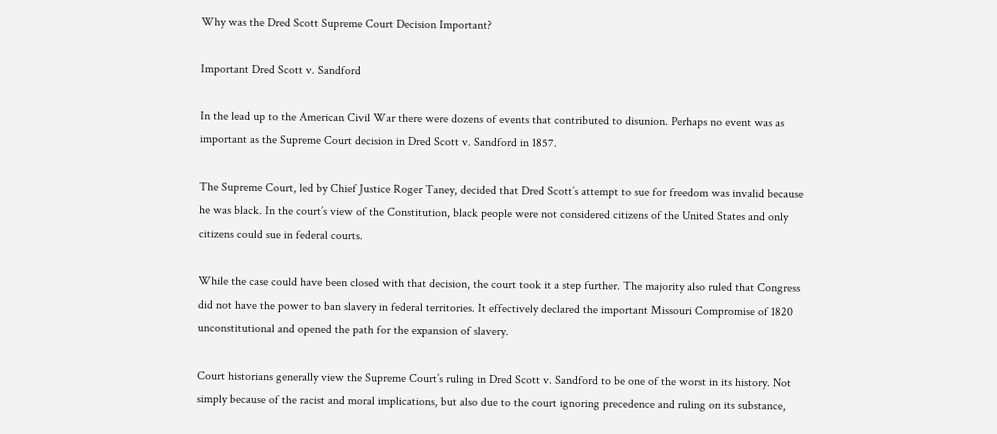Why was the Dred Scott Supreme Court Decision Important?

Important Dred Scott v. Sandford

In the lead up to the American Civil War there were dozens of events that contributed to disunion. Perhaps no event was as important as the Supreme Court decision in Dred Scott v. Sandford in 1857.

The Supreme Court, led by Chief Justice Roger Taney, decided that Dred Scott’s attempt to sue for freedom was invalid because he was black. In the court’s view of the Constitution, black people were not considered citizens of the United States and only citizens could sue in federal courts.

While the case could have been closed with that decision, the court took it a step further. The majority also ruled that Congress did not have the power to ban slavery in federal territories. It effectively declared the important Missouri Compromise of 1820 unconstitutional and opened the path for the expansion of slavery.

Court historians generally view the Supreme Court’s ruling in Dred Scott v. Sandford to be one of the worst in its history. Not simply because of the racist and moral implications, but also due to the court ignoring precedence and ruling on its substance,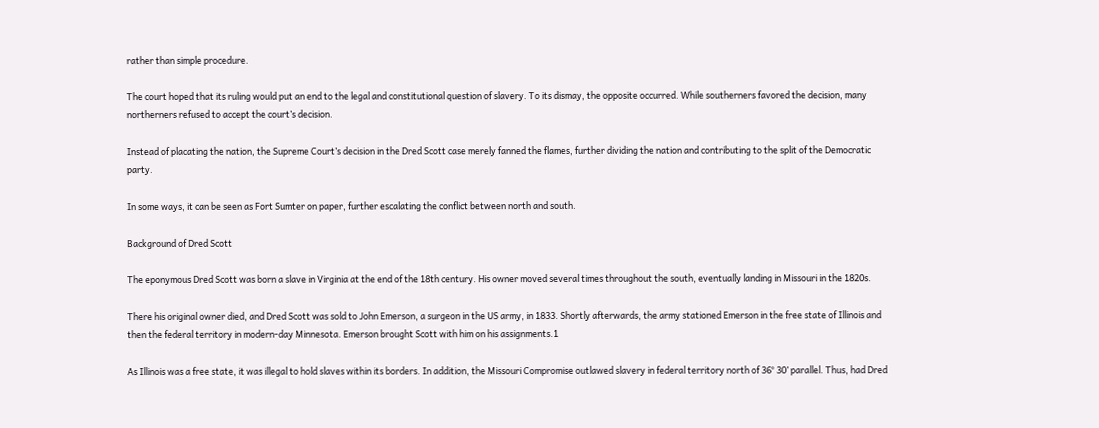rather than simple procedure.

The court hoped that its ruling would put an end to the legal and constitutional question of slavery. To its dismay, the opposite occurred. While southerners favored the decision, many northerners refused to accept the court’s decision.

Instead of placating the nation, the Supreme Court’s decision in the Dred Scott case merely fanned the flames, further dividing the nation and contributing to the split of the Democratic party.

In some ways, it can be seen as Fort Sumter on paper, further escalating the conflict between north and south.

Background of Dred Scott

The eponymous Dred Scott was born a slave in Virginia at the end of the 18th century. His owner moved several times throughout the south, eventually landing in Missouri in the 1820s.

There his original owner died, and Dred Scott was sold to John Emerson, a surgeon in the US army, in 1833. Shortly afterwards, the army stationed Emerson in the free state of Illinois and then the federal territory in modern-day Minnesota. Emerson brought Scott with him on his assignments.1

As Illinois was a free state, it was illegal to hold slaves within its borders. In addition, the Missouri Compromise outlawed slavery in federal territory north of 36° 30’ parallel. Thus, had Dred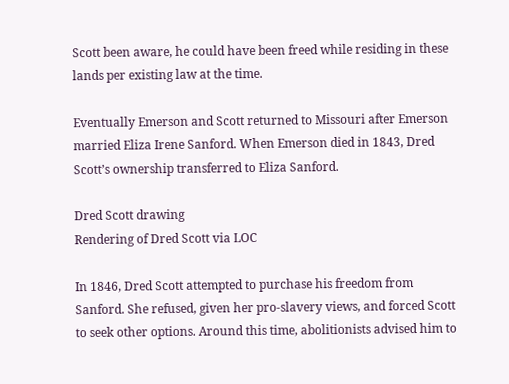Scott been aware, he could have been freed while residing in these lands per existing law at the time.

Eventually Emerson and Scott returned to Missouri after Emerson married Eliza Irene Sanford. When Emerson died in 1843, Dred Scott’s ownership transferred to Eliza Sanford.

Dred Scott drawing
Rendering of Dred Scott via LOC

In 1846, Dred Scott attempted to purchase his freedom from Sanford. She refused, given her pro-slavery views, and forced Scott to seek other options. Around this time, abolitionists advised him to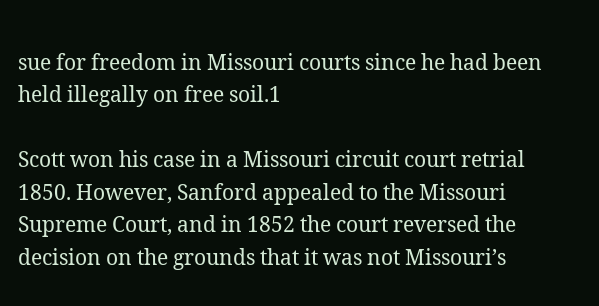sue for freedom in Missouri courts since he had been held illegally on free soil.1

Scott won his case in a Missouri circuit court retrial 1850. However, Sanford appealed to the Missouri Supreme Court, and in 1852 the court reversed the decision on the grounds that it was not Missouri’s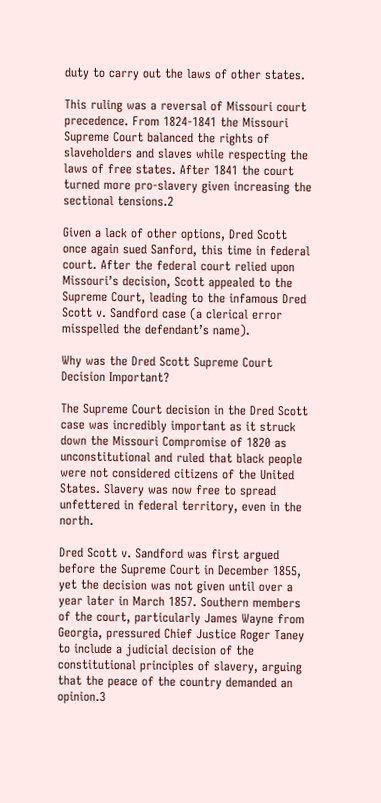duty to carry out the laws of other states.

This ruling was a reversal of Missouri court precedence. From 1824-1841 the Missouri Supreme Court balanced the rights of slaveholders and slaves while respecting the laws of free states. After 1841 the court turned more pro-slavery given increasing the sectional tensions.2

Given a lack of other options, Dred Scott once again sued Sanford, this time in federal court. After the federal court relied upon Missouri’s decision, Scott appealed to the Supreme Court, leading to the infamous Dred Scott v. Sandford case (a clerical error misspelled the defendant’s name).

Why was the Dred Scott Supreme Court Decision Important?

The Supreme Court decision in the Dred Scott case was incredibly important as it struck down the Missouri Compromise of 1820 as unconstitutional and ruled that black people were not considered citizens of the United States. Slavery was now free to spread unfettered in federal territory, even in the north.

Dred Scott v. Sandford was first argued before the Supreme Court in December 1855, yet the decision was not given until over a year later in March 1857. Southern members of the court, particularly James Wayne from Georgia, pressured Chief Justice Roger Taney to include a judicial decision of the constitutional principles of slavery, arguing that the peace of the country demanded an opinion.3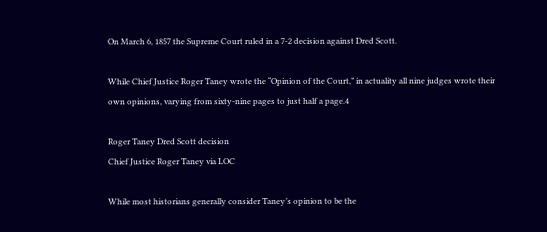On March 6, 1857 the Supreme Court ruled in a 7-2 decision against Dred Scott.

While Chief Justice Roger Taney wrote the “Opinion of the Court,” in actuality all nine judges wrote their own opinions, varying from sixty-nine pages to just half a page.4

Roger Taney Dred Scott decision
Chief Justice Roger Taney via LOC

While most historians generally consider Taney’s opinion to be the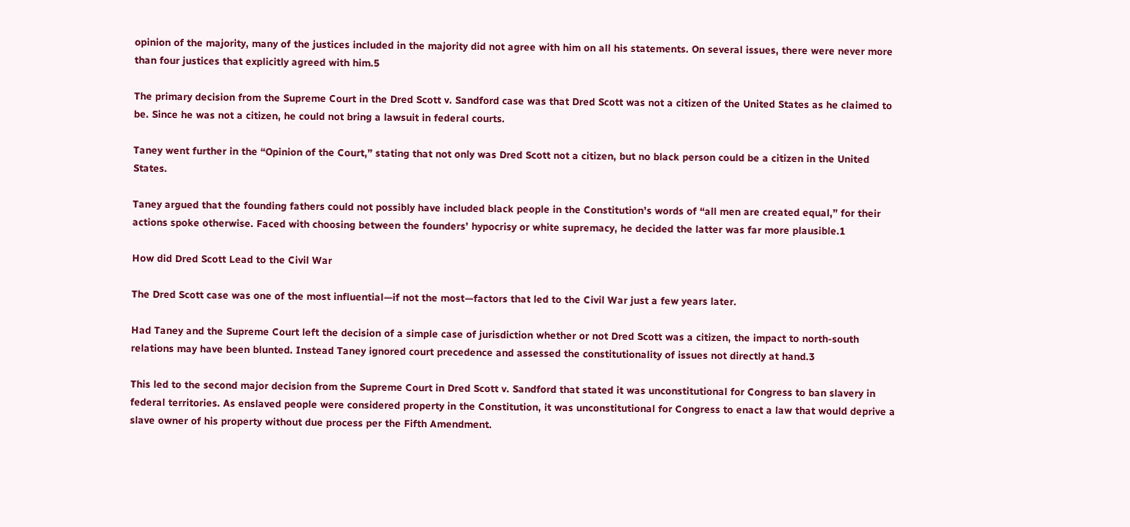opinion of the majority, many of the justices included in the majority did not agree with him on all his statements. On several issues, there were never more than four justices that explicitly agreed with him.5

The primary decision from the Supreme Court in the Dred Scott v. Sandford case was that Dred Scott was not a citizen of the United States as he claimed to be. Since he was not a citizen, he could not bring a lawsuit in federal courts.

Taney went further in the “Opinion of the Court,” stating that not only was Dred Scott not a citizen, but no black person could be a citizen in the United States.

Taney argued that the founding fathers could not possibly have included black people in the Constitution’s words of “all men are created equal,” for their actions spoke otherwise. Faced with choosing between the founders’ hypocrisy or white supremacy, he decided the latter was far more plausible.1

How did Dred Scott Lead to the Civil War

The Dred Scott case was one of the most influential—if not the most—factors that led to the Civil War just a few years later.

Had Taney and the Supreme Court left the decision of a simple case of jurisdiction whether or not Dred Scott was a citizen, the impact to north-south relations may have been blunted. Instead Taney ignored court precedence and assessed the constitutionality of issues not directly at hand.3

This led to the second major decision from the Supreme Court in Dred Scott v. Sandford that stated it was unconstitutional for Congress to ban slavery in federal territories. As enslaved people were considered property in the Constitution, it was unconstitutional for Congress to enact a law that would deprive a slave owner of his property without due process per the Fifth Amendment.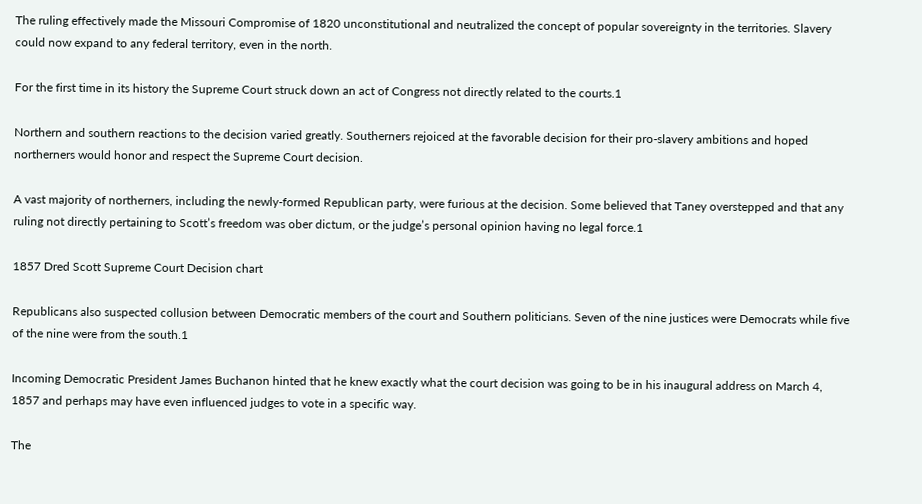The ruling effectively made the Missouri Compromise of 1820 unconstitutional and neutralized the concept of popular sovereignty in the territories. Slavery could now expand to any federal territory, even in the north.

For the first time in its history the Supreme Court struck down an act of Congress not directly related to the courts.1

Northern and southern reactions to the decision varied greatly. Southerners rejoiced at the favorable decision for their pro-slavery ambitions and hoped northerners would honor and respect the Supreme Court decision.

A vast majority of northerners, including the newly-formed Republican party, were furious at the decision. Some believed that Taney overstepped and that any ruling not directly pertaining to Scott’s freedom was ober dictum, or the judge’s personal opinion having no legal force.1

1857 Dred Scott Supreme Court Decision chart

Republicans also suspected collusion between Democratic members of the court and Southern politicians. Seven of the nine justices were Democrats while five of the nine were from the south.1

Incoming Democratic President James Buchanon hinted that he knew exactly what the court decision was going to be in his inaugural address on March 4, 1857 and perhaps may have even influenced judges to vote in a specific way.

The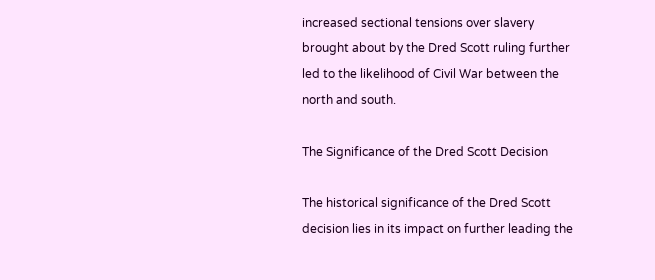increased sectional tensions over slavery brought about by the Dred Scott ruling further led to the likelihood of Civil War between the north and south.

The Significance of the Dred Scott Decision

The historical significance of the Dred Scott decision lies in its impact on further leading the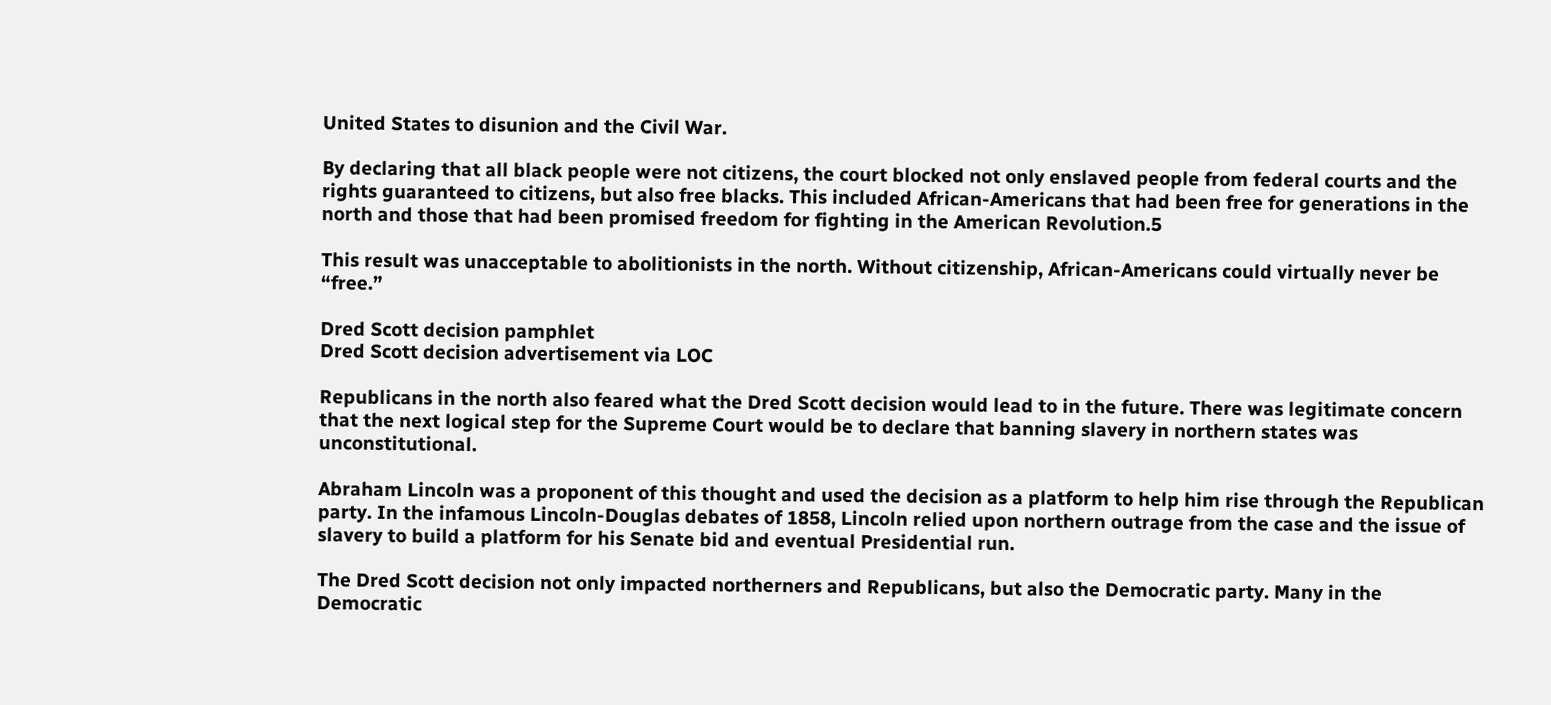United States to disunion and the Civil War.

By declaring that all black people were not citizens, the court blocked not only enslaved people from federal courts and the rights guaranteed to citizens, but also free blacks. This included African-Americans that had been free for generations in the north and those that had been promised freedom for fighting in the American Revolution.5

This result was unacceptable to abolitionists in the north. Without citizenship, African-Americans could virtually never be “free.”

Dred Scott decision pamphlet
Dred Scott decision advertisement via LOC

Republicans in the north also feared what the Dred Scott decision would lead to in the future. There was legitimate concern that the next logical step for the Supreme Court would be to declare that banning slavery in northern states was unconstitutional.

Abraham Lincoln was a proponent of this thought and used the decision as a platform to help him rise through the Republican party. In the infamous Lincoln-Douglas debates of 1858, Lincoln relied upon northern outrage from the case and the issue of slavery to build a platform for his Senate bid and eventual Presidential run.

The Dred Scott decision not only impacted northerners and Republicans, but also the Democratic party. Many in the Democratic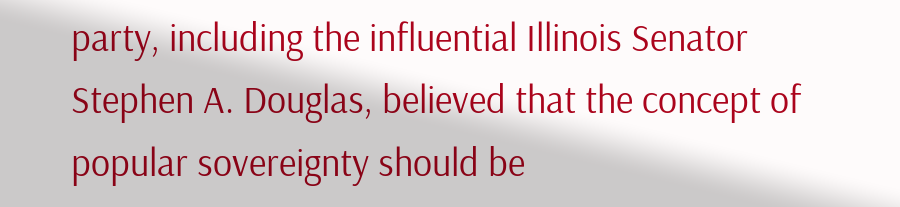party, including the influential Illinois Senator Stephen A. Douglas, believed that the concept of popular sovereignty should be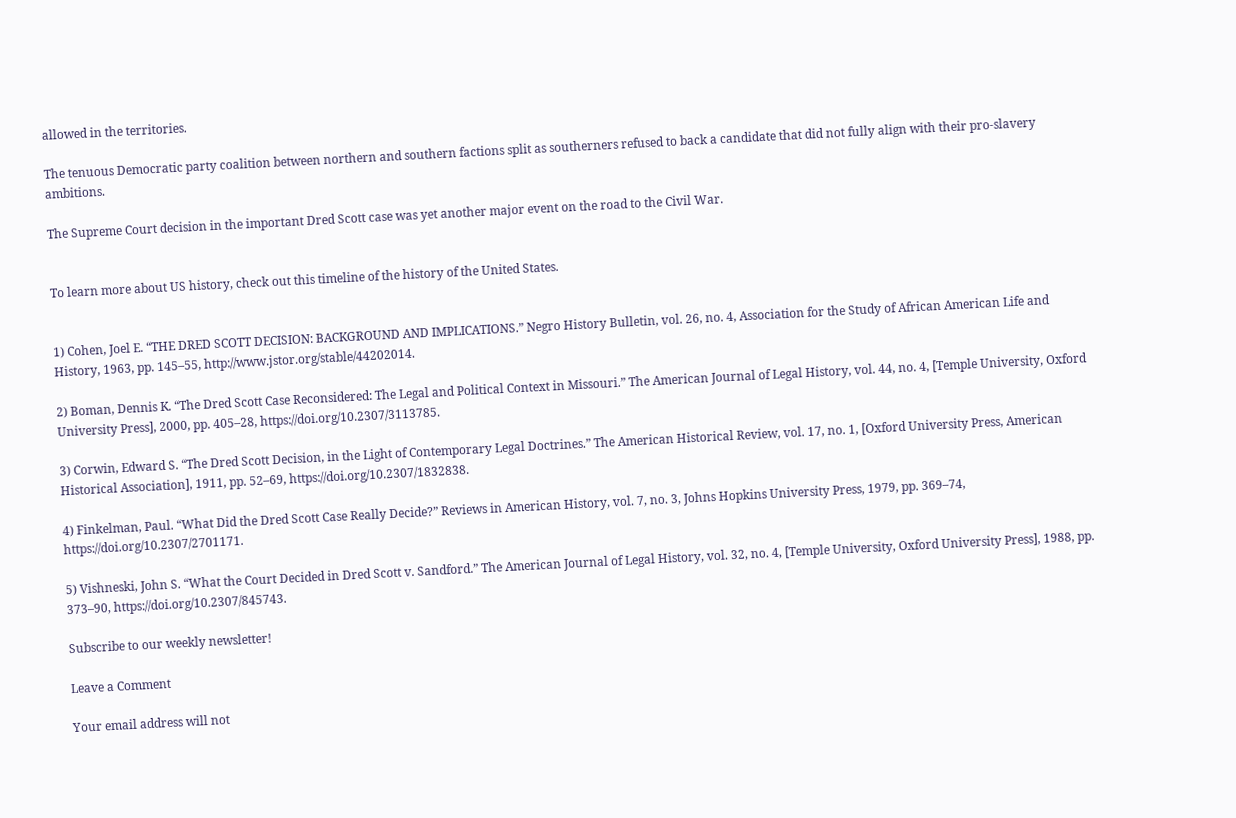allowed in the territories.

The tenuous Democratic party coalition between northern and southern factions split as southerners refused to back a candidate that did not fully align with their pro-slavery ambitions.

The Supreme Court decision in the important Dred Scott case was yet another major event on the road to the Civil War.


To learn more about US history, check out this timeline of the history of the United States.


1) Cohen, Joel E. “THE DRED SCOTT DECISION: BACKGROUND AND IMPLICATIONS.” Negro History Bulletin, vol. 26, no. 4, Association for the Study of African American Life and History, 1963, pp. 145–55, http://www.jstor.org/stable/44202014.

2) Boman, Dennis K. “The Dred Scott Case Reconsidered: The Legal and Political Context in Missouri.” The American Journal of Legal History, vol. 44, no. 4, [Temple University, Oxford University Press], 2000, pp. 405–28, https://doi.org/10.2307/3113785.

3) Corwin, Edward S. “The Dred Scott Decision, in the Light of Contemporary Legal Doctrines.” The American Historical Review, vol. 17, no. 1, [Oxford University Press, American Historical Association], 1911, pp. 52–69, https://doi.org/10.2307/1832838.

4) Finkelman, Paul. “What Did the Dred Scott Case Really Decide?” Reviews in American History, vol. 7, no. 3, Johns Hopkins University Press, 1979, pp. 369–74, https://doi.org/10.2307/2701171.

5) Vishneski, John S. “What the Court Decided in Dred Scott v. Sandford.” The American Journal of Legal History, vol. 32, no. 4, [Temple University, Oxford University Press], 1988, pp. 373–90, https://doi.org/10.2307/845743.

Subscribe to our weekly newsletter!

Leave a Comment

Your email address will not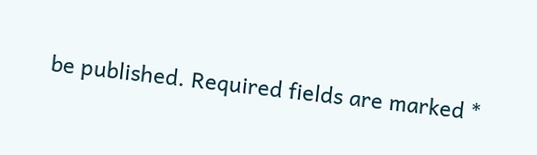be published. Required fields are marked *